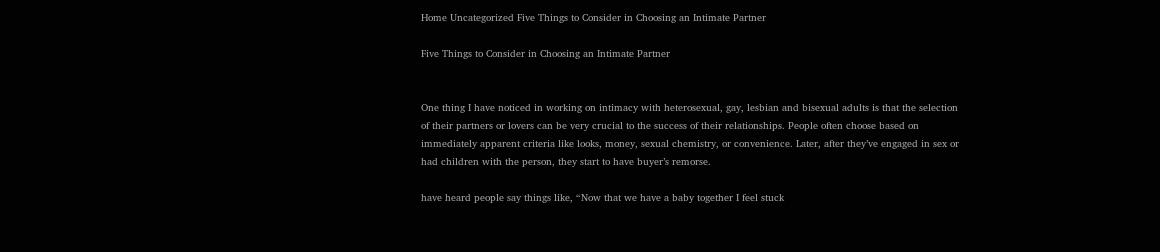Home Uncategorized Five Things to Consider in Choosing an Intimate Partner

Five Things to Consider in Choosing an Intimate Partner


One thing I have noticed in working on intimacy with heterosexual, gay, lesbian and bisexual adults is that the selection of their partners or lovers can be very crucial to the success of their relationships. People often choose based on immediately apparent criteria like looks, money, sexual chemistry, or convenience. Later, after they’ve engaged in sex or had children with the person, they start to have buyer’s remorse.

have heard people say things like, “Now that we have a baby together I feel stuck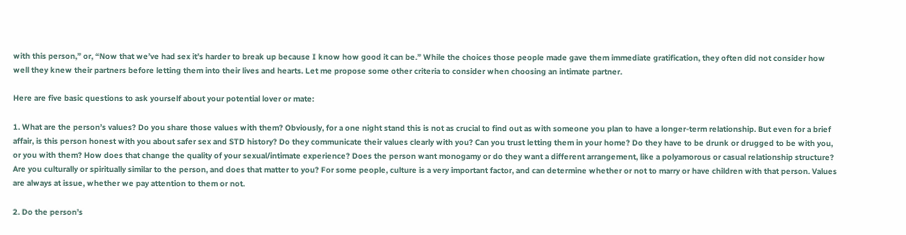with this person,” or, “Now that we’ve had sex it’s harder to break up because I know how good it can be.” While the choices those people made gave them immediate gratification, they often did not consider how well they knew their partners before letting them into their lives and hearts. Let me propose some other criteria to consider when choosing an intimate partner.

Here are five basic questions to ask yourself about your potential lover or mate:

1. What are the person’s values? Do you share those values with them? Obviously, for a one night stand this is not as crucial to find out as with someone you plan to have a longer-term relationship. But even for a brief affair, is this person honest with you about safer sex and STD history? Do they communicate their values clearly with you? Can you trust letting them in your home? Do they have to be drunk or drugged to be with you, or you with them? How does that change the quality of your sexual/intimate experience? Does the person want monogamy or do they want a different arrangement, like a polyamorous or casual relationship structure? Are you culturally or spiritually similar to the person, and does that matter to you? For some people, culture is a very important factor, and can determine whether or not to marry or have children with that person. Values are always at issue, whether we pay attention to them or not.

2. Do the person’s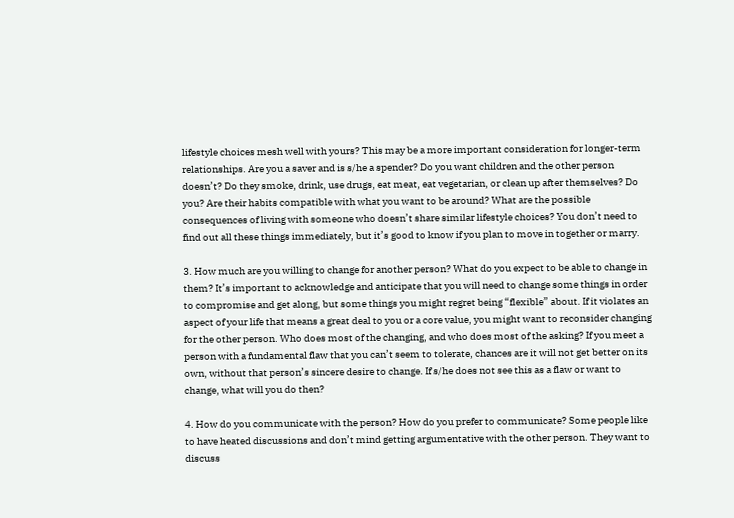lifestyle choices mesh well with yours? This may be a more important consideration for longer-term relationships. Are you a saver and is s/he a spender? Do you want children and the other person doesn’t? Do they smoke, drink, use drugs, eat meat, eat vegetarian, or clean up after themselves? Do you? Are their habits compatible with what you want to be around? What are the possible consequences of living with someone who doesn’t share similar lifestyle choices? You don’t need to find out all these things immediately, but it’s good to know if you plan to move in together or marry.

3. How much are you willing to change for another person? What do you expect to be able to change in them? It’s important to acknowledge and anticipate that you will need to change some things in order to compromise and get along, but some things you might regret being “flexible” about. If it violates an aspect of your life that means a great deal to you or a core value, you might want to reconsider changing for the other person. Who does most of the changing, and who does most of the asking? If you meet a person with a fundamental flaw that you can’t seem to tolerate, chances are it will not get better on its own, without that person’s sincere desire to change. If s/he does not see this as a flaw or want to change, what will you do then?

4. How do you communicate with the person? How do you prefer to communicate? Some people like to have heated discussions and don’t mind getting argumentative with the other person. They want to discuss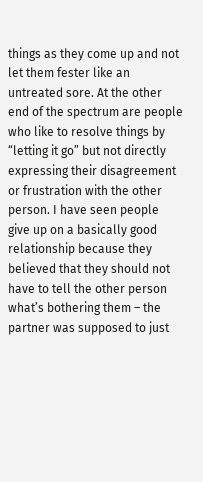things as they come up and not let them fester like an untreated sore. At the other end of the spectrum are people who like to resolve things by “letting it go” but not directly expressing their disagreement or frustration with the other person. I have seen people give up on a basically good relationship because they believed that they should not have to tell the other person what’s bothering them – the partner was supposed to just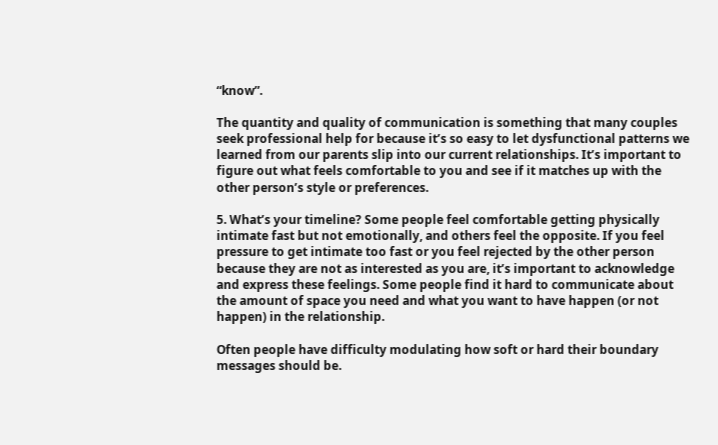“know”.

The quantity and quality of communication is something that many couples seek professional help for because it’s so easy to let dysfunctional patterns we learned from our parents slip into our current relationships. It’s important to figure out what feels comfortable to you and see if it matches up with the other person’s style or preferences.

5. What’s your timeline? Some people feel comfortable getting physically intimate fast but not emotionally, and others feel the opposite. If you feel pressure to get intimate too fast or you feel rejected by the other person because they are not as interested as you are, it’s important to acknowledge and express these feelings. Some people find it hard to communicate about the amount of space you need and what you want to have happen (or not happen) in the relationship.

Often people have difficulty modulating how soft or hard their boundary messages should be.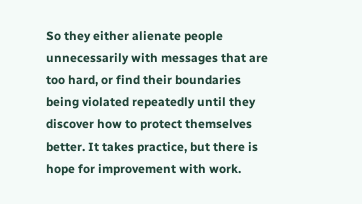So they either alienate people unnecessarily with messages that are too hard, or find their boundaries being violated repeatedly until they discover how to protect themselves better. It takes practice, but there is hope for improvement with work.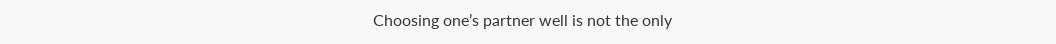Choosing one’s partner well is not the only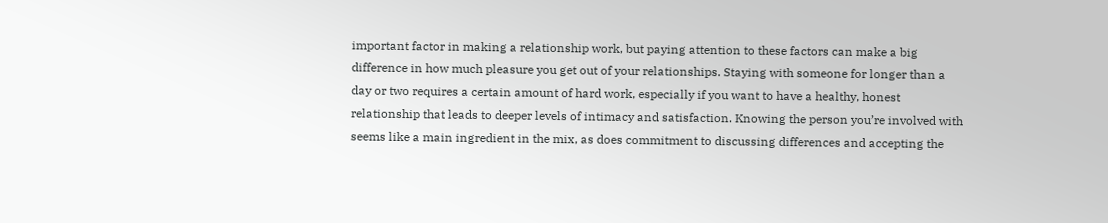important factor in making a relationship work, but paying attention to these factors can make a big difference in how much pleasure you get out of your relationships. Staying with someone for longer than a day or two requires a certain amount of hard work, especially if you want to have a healthy, honest relationship that leads to deeper levels of intimacy and satisfaction. Knowing the person you’re involved with seems like a main ingredient in the mix, as does commitment to discussing differences and accepting the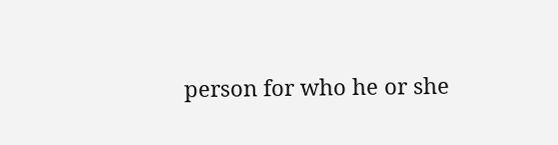person for who he or she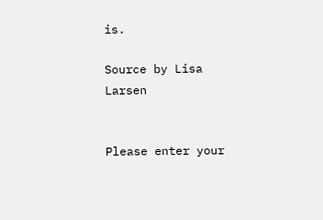is.

Source by Lisa Larsen


Please enter your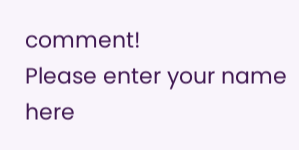comment!
Please enter your name here